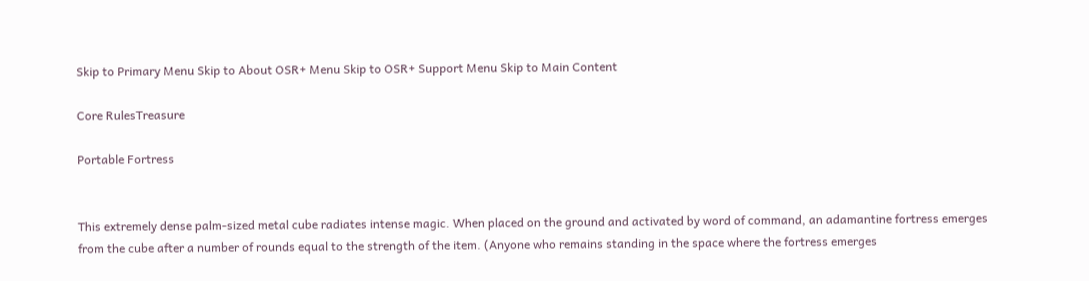Skip to Primary Menu Skip to About OSR+ Menu Skip to OSR+ Support Menu Skip to Main Content

Core RulesTreasure

Portable Fortress


This extremely dense palm-sized metal cube radiates intense magic. When placed on the ground and activated by word of command, an adamantine fortress emerges from the cube after a number of rounds equal to the strength of the item. (Anyone who remains standing in the space where the fortress emerges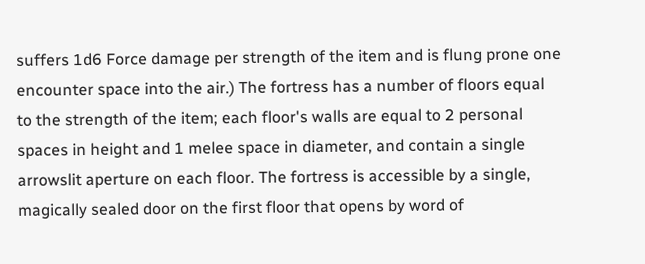suffers 1d6 Force damage per strength of the item and is flung prone one encounter space into the air.) The fortress has a number of floors equal to the strength of the item; each floor's walls are equal to 2 personal spaces in height and 1 melee space in diameter, and contain a single arrowslit aperture on each floor. The fortress is accessible by a single, magically sealed door on the first floor that opens by word of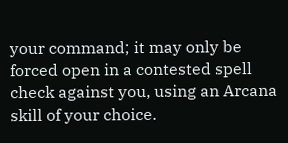your command; it may only be forced open in a contested spell check against you, using an Arcana skill of your choice.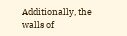Additionally, the walls of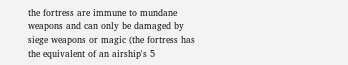the fortress are immune to mundane weapons and can only be damaged by siege weapons or magic (the fortress has the equivalent of an airship's 5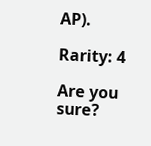AP).

Rarity: 4

Are you sure?